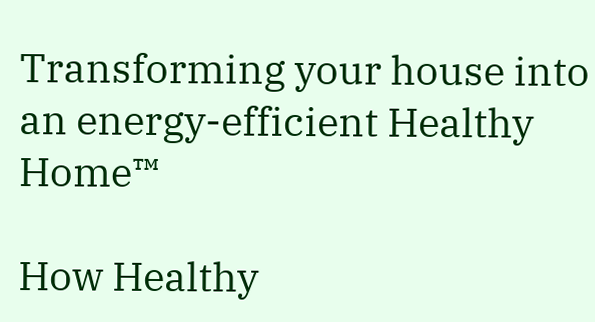Transforming your house into an energy-efficient Healthy Home™

How Healthy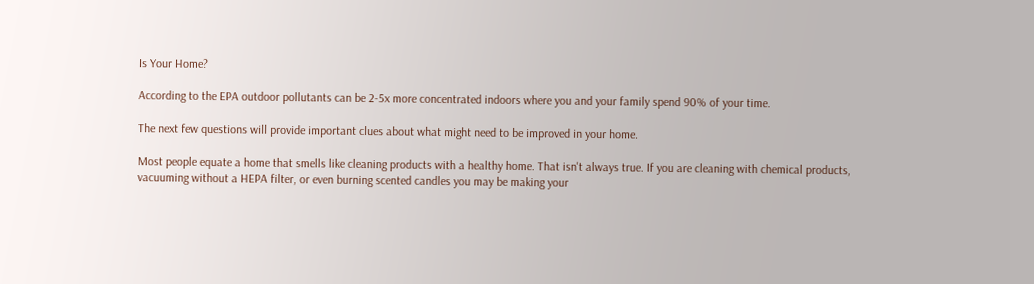Is Your Home?

According to the EPA outdoor pollutants can be 2-5x more concentrated indoors where you and your family spend 90% of your time.

The next few questions will provide important clues about what might need to be improved in your home.

Most people equate a home that smells like cleaning products with a healthy home. That isn't always true. If you are cleaning with chemical products, vacuuming without a HEPA filter, or even burning scented candles you may be making your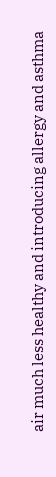air much less healthy and introducing allergy and asthma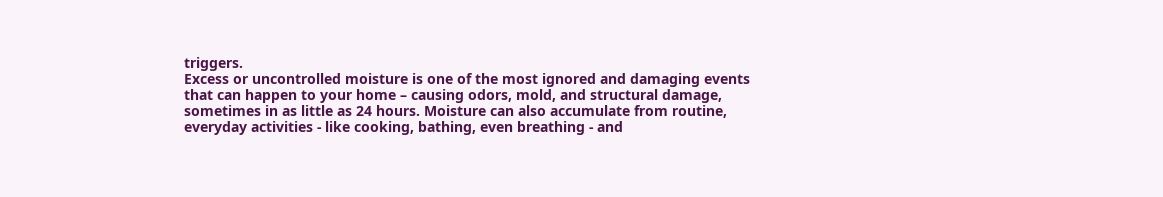triggers.
Excess or uncontrolled moisture is one of the most ignored and damaging events that can happen to your home – causing odors, mold, and structural damage, sometimes in as little as 24 hours. Moisture can also accumulate from routine, everyday activities - like cooking, bathing, even breathing - and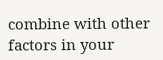combine with other factors in your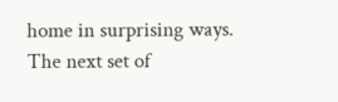home in surprising ways.
The next set of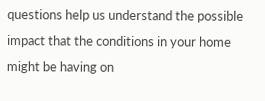questions help us understand the possible impact that the conditions in your home might be having on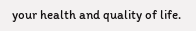your health and quality of life.